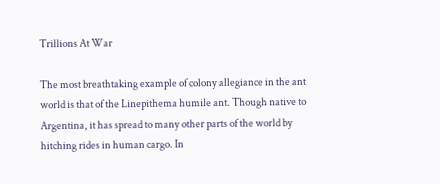Trillions At War

The most breathtaking example of colony allegiance in the ant world is that of the Linepithema humile ant. Though native to Argentina, it has spread to many other parts of the world by hitching rides in human cargo. In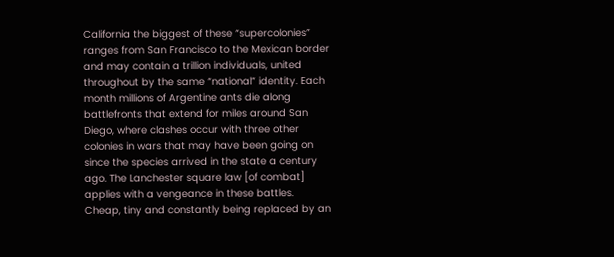California the biggest of these “supercolonies” ranges from San Francisco to the Mexican border and may contain a trillion individuals, united throughout by the same “national” identity. Each month millions of Argentine ants die along battlefronts that extend for miles around San Diego, where clashes occur with three other colonies in wars that may have been going on since the species arrived in the state a century ago. The Lanchester square law [of combat] applies with a vengeance in these battles. Cheap, tiny and constantly being replaced by an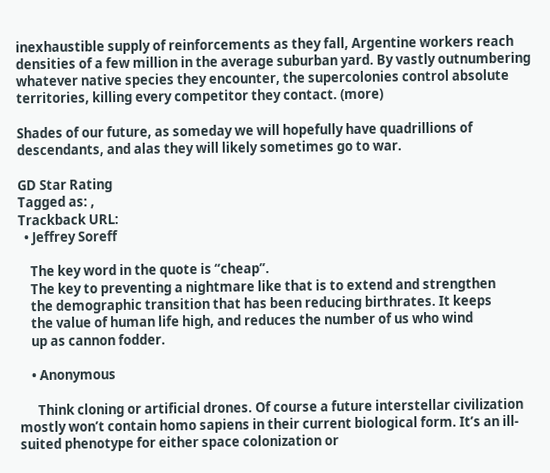inexhaustible supply of reinforcements as they fall, Argentine workers reach densities of a few million in the average suburban yard. By vastly outnumbering whatever native species they encounter, the supercolonies control absolute territories, killing every competitor they contact. (more)

Shades of our future, as someday we will hopefully have quadrillions of descendants, and alas they will likely sometimes go to war.

GD Star Rating
Tagged as: ,
Trackback URL:
  • Jeffrey Soreff

    The key word in the quote is “cheap”.
    The key to preventing a nightmare like that is to extend and strengthen
    the demographic transition that has been reducing birthrates. It keeps
    the value of human life high, and reduces the number of us who wind
    up as cannon fodder.

    • Anonymous

      Think cloning or artificial drones. Of course a future interstellar civilization mostly won’t contain homo sapiens in their current biological form. It’s an ill-suited phenotype for either space colonization or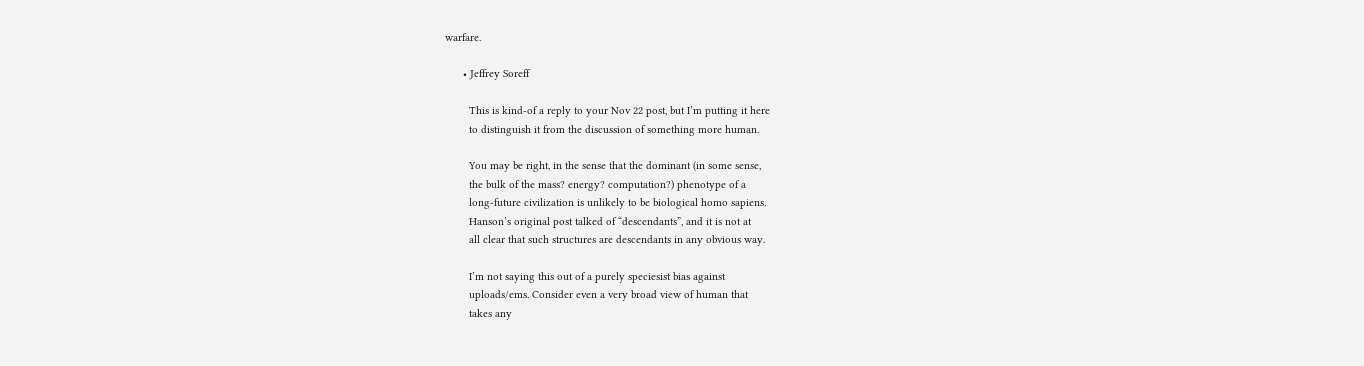warfare.

      • Jeffrey Soreff

        This is kind-of a reply to your Nov 22 post, but I’m putting it here
        to distinguish it from the discussion of something more human.

        You may be right, in the sense that the dominant (in some sense,
        the bulk of the mass? energy? computation?) phenotype of a
        long-future civilization is unlikely to be biological homo sapiens.
        Hanson’s original post talked of “descendants”, and it is not at
        all clear that such structures are descendants in any obvious way.

        I’m not saying this out of a purely speciesist bias against
        uploads/ems. Consider even a very broad view of human that
        takes any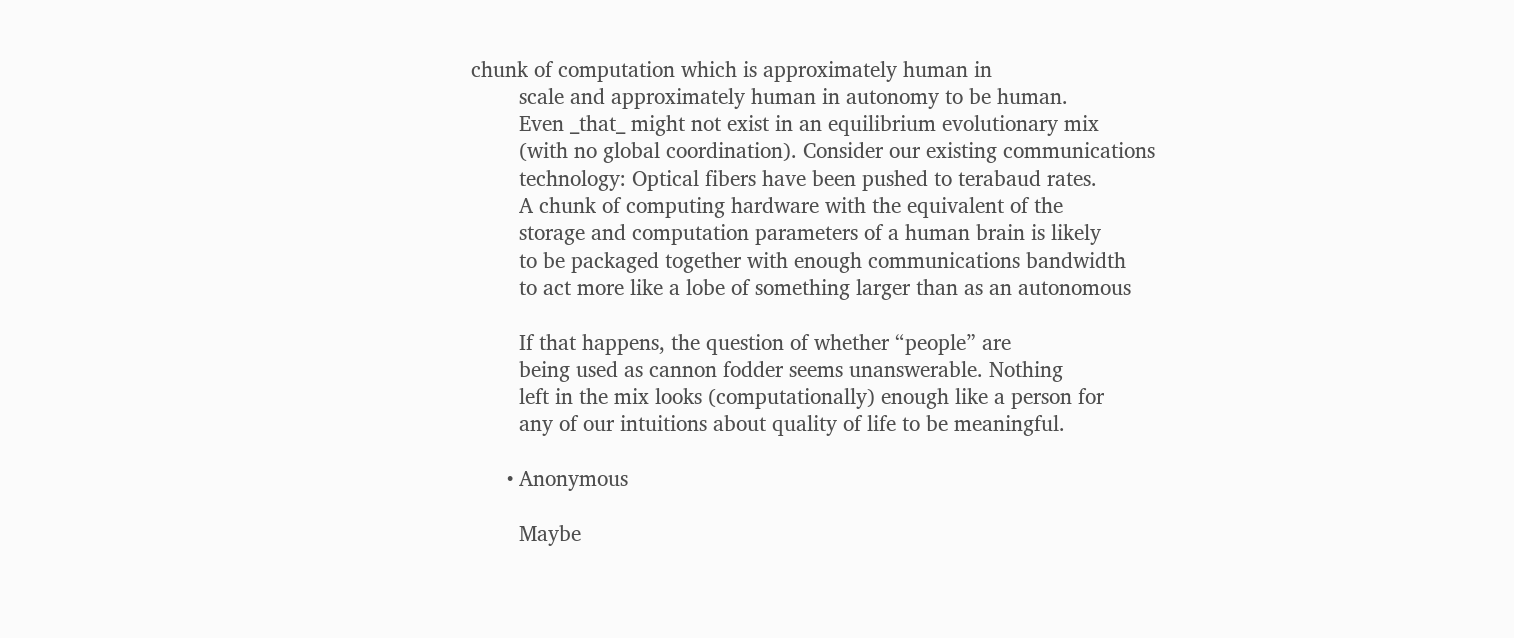chunk of computation which is approximately human in
        scale and approximately human in autonomy to be human.
        Even _that_ might not exist in an equilibrium evolutionary mix
        (with no global coordination). Consider our existing communications
        technology: Optical fibers have been pushed to terabaud rates.
        A chunk of computing hardware with the equivalent of the
        storage and computation parameters of a human brain is likely
        to be packaged together with enough communications bandwidth
        to act more like a lobe of something larger than as an autonomous

        If that happens, the question of whether “people” are
        being used as cannon fodder seems unanswerable. Nothing
        left in the mix looks (computationally) enough like a person for
        any of our intuitions about quality of life to be meaningful.

      • Anonymous

        Maybe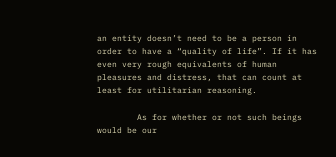an entity doesn’t need to be a person in order to have a “quality of life”. If it has even very rough equivalents of human pleasures and distress, that can count at least for utilitarian reasoning.

        As for whether or not such beings would be our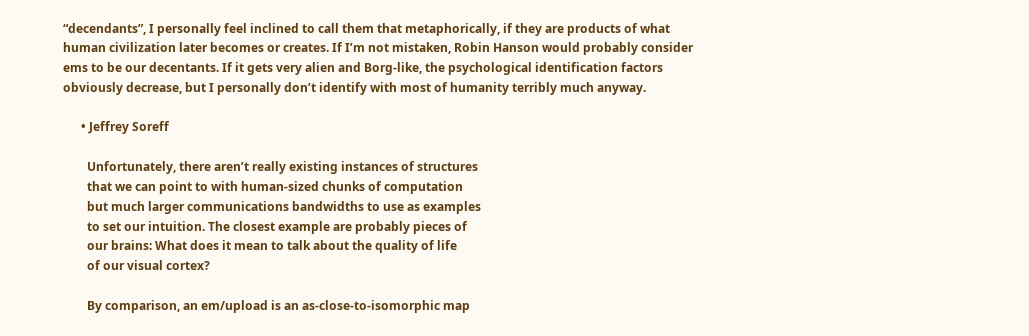“decendants”, I personally feel inclined to call them that metaphorically, if they are products of what human civilization later becomes or creates. If I’m not mistaken, Robin Hanson would probably consider ems to be our decentants. If it gets very alien and Borg-like, the psychological identification factors obviously decrease, but I personally don’t identify with most of humanity terribly much anyway.

      • Jeffrey Soreff

        Unfortunately, there aren’t really existing instances of structures
        that we can point to with human-sized chunks of computation
        but much larger communications bandwidths to use as examples
        to set our intuition. The closest example are probably pieces of
        our brains: What does it mean to talk about the quality of life
        of our visual cortex?

        By comparison, an em/upload is an as-close-to-isomorphic map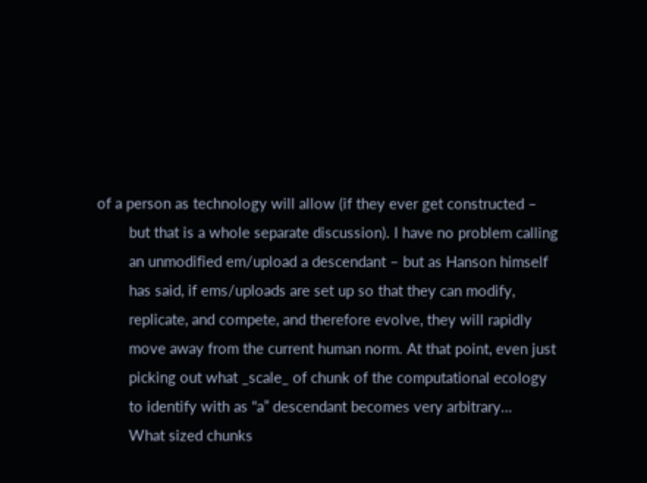of a person as technology will allow (if they ever get constructed –
        but that is a whole separate discussion). I have no problem calling
        an unmodified em/upload a descendant – but as Hanson himself
        has said, if ems/uploads are set up so that they can modify,
        replicate, and compete, and therefore evolve, they will rapidly
        move away from the current human norm. At that point, even just
        picking out what _scale_ of chunk of the computational ecology
        to identify with as “a” descendant becomes very arbitrary…
        What sized chunks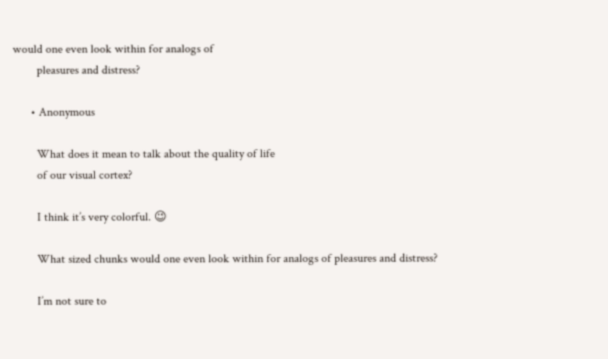would one even look within for analogs of
        pleasures and distress?

      • Anonymous

        What does it mean to talk about the quality of life
        of our visual cortex?

        I think it’s very colorful. 😉

        What sized chunks would one even look within for analogs of pleasures and distress?

        I’m not sure to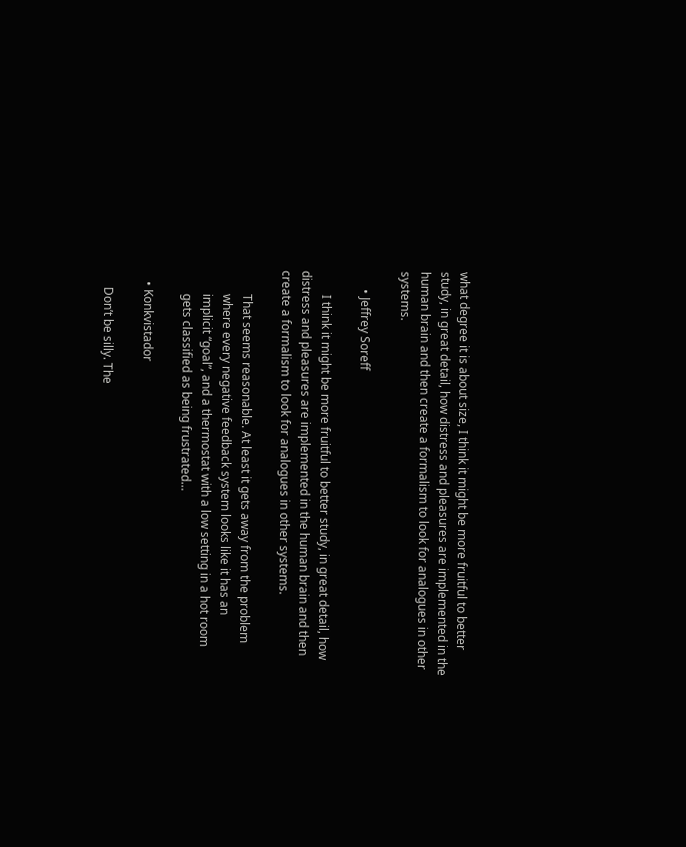what degree it is about size, I think it might be more fruitful to better study, in great detail, how distress and pleasures are implemented in the human brain and then create a formalism to look for analogues in other systems.

      • Jeffrey Soreff

        I think it might be more fruitful to better study, in great detail, how distress and pleasures are implemented in the human brain and then create a formalism to look for analogues in other systems.

        That seems reasonable. At least it gets away from the problem
        where every negative feedback system looks like it has an
        implicit “goal”, and a thermostat with a low setting in a hot room
        gets classified as being frustrated…

    • Konkvistador

      Don’t be silly. The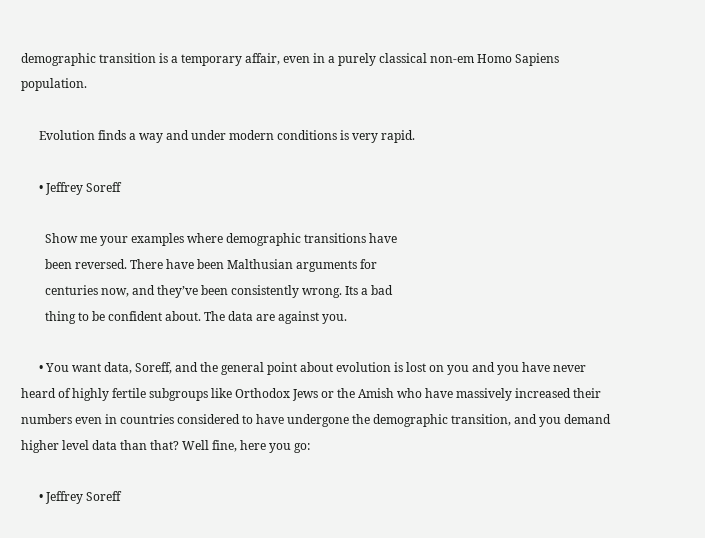demographic transition is a temporary affair, even in a purely classical non-em Homo Sapiens population.

      Evolution finds a way and under modern conditions is very rapid.

      • Jeffrey Soreff

        Show me your examples where demographic transitions have
        been reversed. There have been Malthusian arguments for
        centuries now, and they’ve been consistently wrong. Its a bad
        thing to be confident about. The data are against you.

      • You want data, Soreff, and the general point about evolution is lost on you and you have never heard of highly fertile subgroups like Orthodox Jews or the Amish who have massively increased their numbers even in countries considered to have undergone the demographic transition, and you demand higher level data than that? Well fine, here you go:

      • Jeffrey Soreff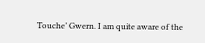Touche’ Gwern. I am quite aware of the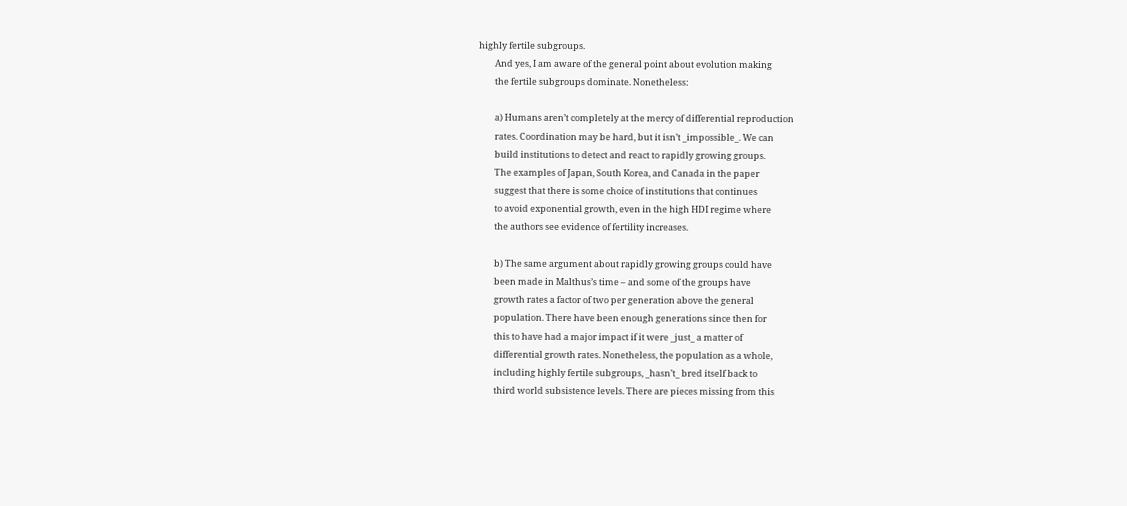highly fertile subgroups.
        And yes, I am aware of the general point about evolution making
        the fertile subgroups dominate. Nonetheless:

        a) Humans aren’t completely at the mercy of differential reproduction
        rates. Coordination may be hard, but it isn’t _impossible_. We can
        build institutions to detect and react to rapidly growing groups.
        The examples of Japan, South Korea, and Canada in the paper
        suggest that there is some choice of institutions that continues
        to avoid exponential growth, even in the high HDI regime where
        the authors see evidence of fertility increases.

        b) The same argument about rapidly growing groups could have
        been made in Malthus’s time – and some of the groups have
        growth rates a factor of two per generation above the general
        population. There have been enough generations since then for
        this to have had a major impact if it were _just_ a matter of
        differential growth rates. Nonetheless, the population as a whole,
        including highly fertile subgroups, _hasn’t_ bred itself back to
        third world subsistence levels. There are pieces missing from this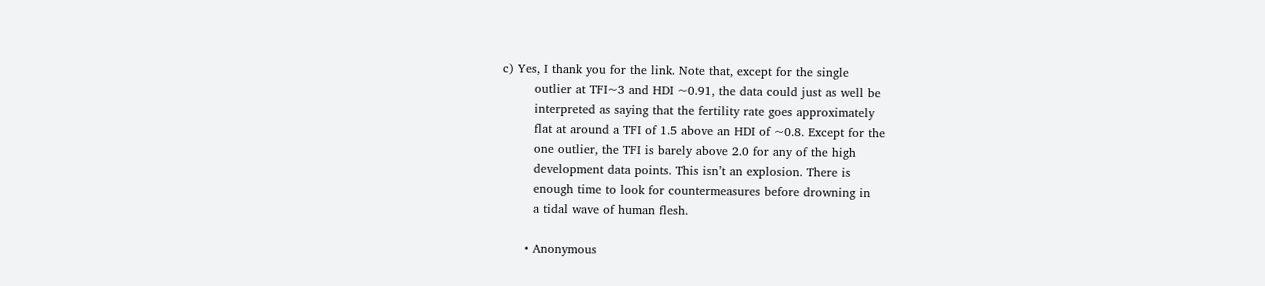c) Yes, I thank you for the link. Note that, except for the single
        outlier at TFI~3 and HDI ~0.91, the data could just as well be
        interpreted as saying that the fertility rate goes approximately
        flat at around a TFI of 1.5 above an HDI of ~0.8. Except for the
        one outlier, the TFI is barely above 2.0 for any of the high
        development data points. This isn’t an explosion. There is
        enough time to look for countermeasures before drowning in
        a tidal wave of human flesh.

      • Anonymous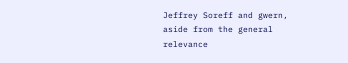Jeffrey Soreff and gwern, aside from the general relevance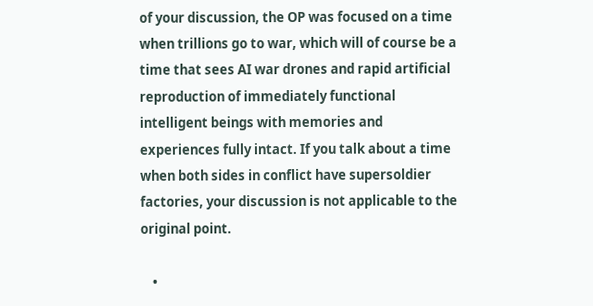of your discussion, the OP was focused on a time when trillions go to war, which will of course be a time that sees AI war drones and rapid artificial reproduction of immediately functional intelligent beings with memories and experiences fully intact. If you talk about a time when both sides in conflict have supersoldier factories, your discussion is not applicable to the original point.

    •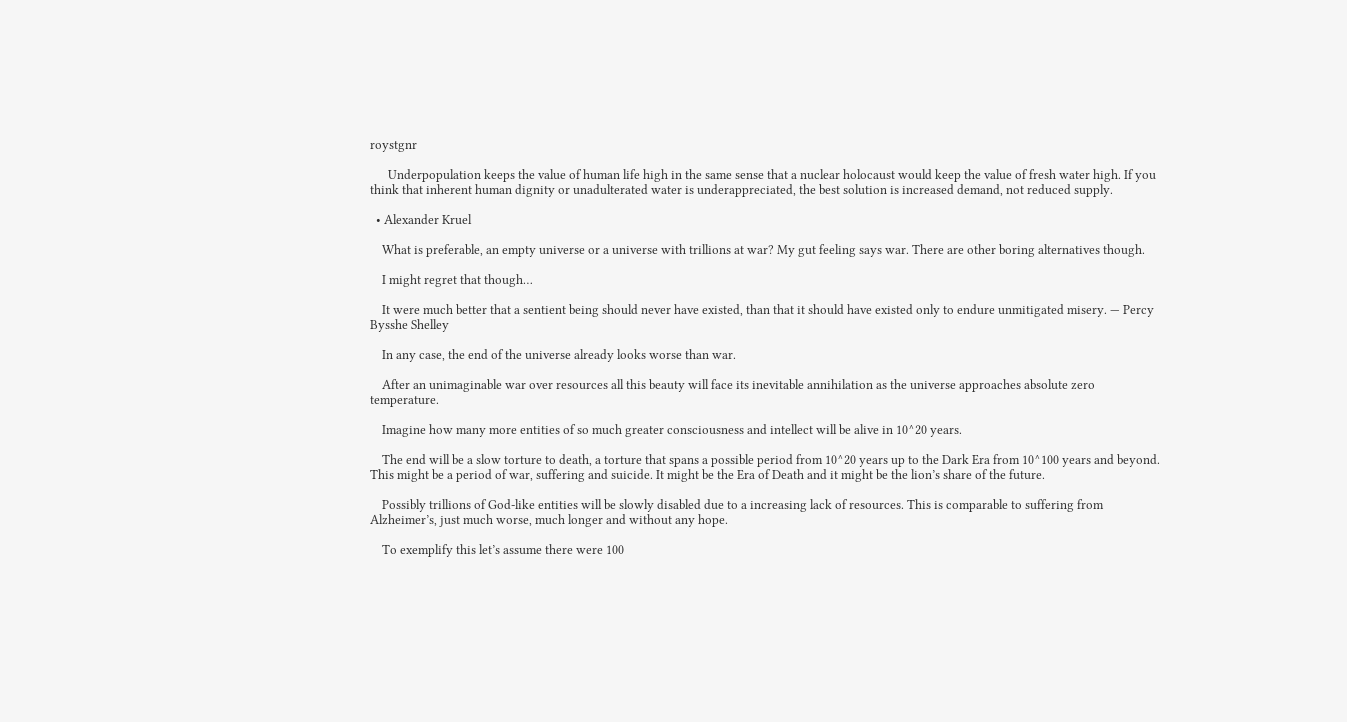roystgnr

      Underpopulation keeps the value of human life high in the same sense that a nuclear holocaust would keep the value of fresh water high. If you think that inherent human dignity or unadulterated water is underappreciated, the best solution is increased demand, not reduced supply.

  • Alexander Kruel

    What is preferable, an empty universe or a universe with trillions at war? My gut feeling says war. There are other boring alternatives though.

    I might regret that though…

    It were much better that a sentient being should never have existed, than that it should have existed only to endure unmitigated misery. — Percy Bysshe Shelley

    In any case, the end of the universe already looks worse than war.

    After an unimaginable war over resources all this beauty will face its inevitable annihilation as the universe approaches absolute zero temperature.

    Imagine how many more entities of so much greater consciousness and intellect will be alive in 10^20 years.

    The end will be a slow torture to death, a torture that spans a possible period from 10^20 years up to the Dark Era from 10^100 years and beyond. This might be a period of war, suffering and suicide. It might be the Era of Death and it might be the lion’s share of the future.

    Possibly trillions of God-like entities will be slowly disabled due to a increasing lack of resources. This is comparable to suffering from Alzheimer’s, just much worse, much longer and without any hope.

    To exemplify this let’s assume there were 100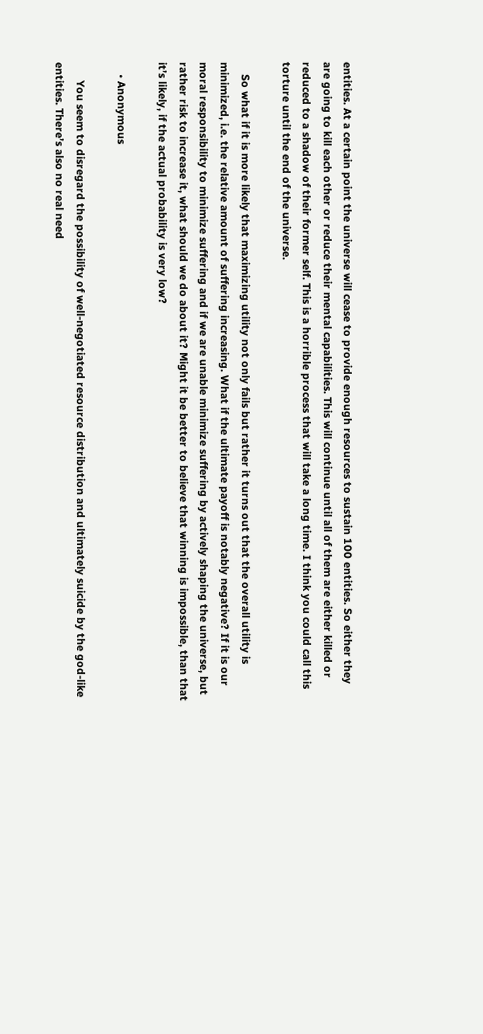entities. At a certain point the universe will cease to provide enough resources to sustain 100 entities. So either they are going to kill each other or reduce their mental capabilities. This will continue until all of them are either killed or reduced to a shadow of their former self. This is a horrible process that will take a long time. I think you could call this torture until the end of the universe.

    So what if it is more likely that maximizing utility not only fails but rather it turns out that the overall utility is minimized, i.e. the relative amount of suffering increasing. What if the ultimate payoff is notably negative? If it is our moral responsibility to minimize suffering and if we are unable minimize suffering by actively shaping the universe, but rather risk to increase it, what should we do about it? Might it be better to believe that winning is impossible, than that it’s likely, if the actual probability is very low?

    • Anonymous

      You seem to disregard the possibility of well-negotiated resource distribution and ultimately suicide by the god-like entities. There’s also no real need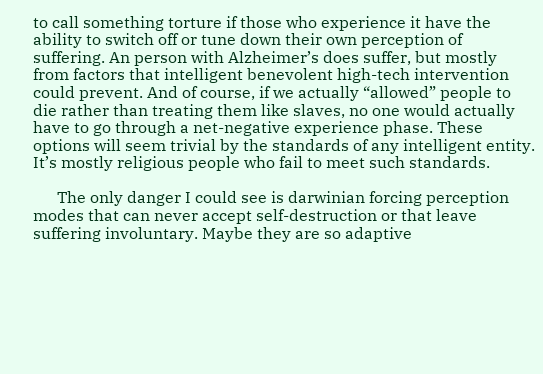to call something torture if those who experience it have the ability to switch off or tune down their own perception of suffering. An person with Alzheimer’s does suffer, but mostly from factors that intelligent benevolent high-tech intervention could prevent. And of course, if we actually “allowed” people to die rather than treating them like slaves, no one would actually have to go through a net-negative experience phase. These options will seem trivial by the standards of any intelligent entity. It’s mostly religious people who fail to meet such standards.

      The only danger I could see is darwinian forcing perception modes that can never accept self-destruction or that leave suffering involuntary. Maybe they are so adaptive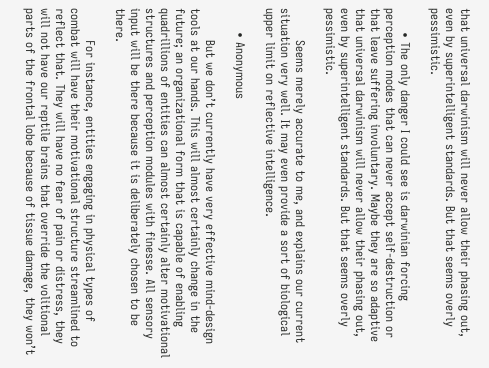that universal darwinism will never allow their phasing out, even by superintelligent standards. But that seems overly pessimistic.

      • The only danger I could see is darwinian forcing perception modes that can never accept self-destruction or that leave suffering involuntary. Maybe they are so adaptive that universal darwinism will never allow their phasing out, even by superintelligent standards. But that seems overly pessimistic.

        Seems merely accurate to me, and explains our current situation very well. It may even provide a sort of biological upper limit on reflective intelligence.

      • Anonymous

        But we don’t currently have very effective mind-design tools at our hands. This will almost certainly change in the future; an organizational form that is capable of enabling quadrillions of entities can almost certainly alter motivational structures and perception modules with finesse. All sensory input will be there because it is deliberately chosen to be there.

        For instance, entities engaging in physical types of combat will have their motivational structure streamlined to reflect that. They will have no fear of pain or distress, they will not have our reptile brains that override the volitional parts of the frontal lobe because of tissue damage, they won’t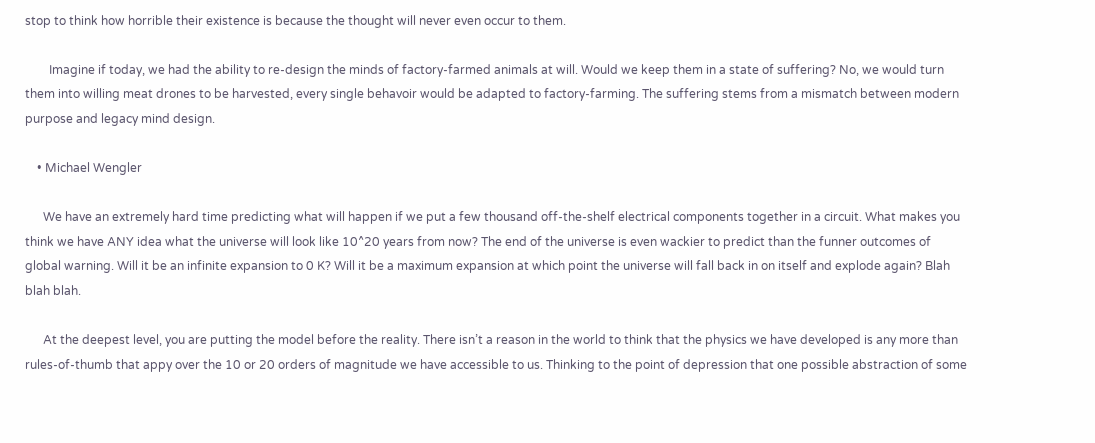stop to think how horrible their existence is because the thought will never even occur to them.

        Imagine if today, we had the ability to re-design the minds of factory-farmed animals at will. Would we keep them in a state of suffering? No, we would turn them into willing meat drones to be harvested, every single behavoir would be adapted to factory-farming. The suffering stems from a mismatch between modern purpose and legacy mind design.

    • Michael Wengler

      We have an extremely hard time predicting what will happen if we put a few thousand off-the-shelf electrical components together in a circuit. What makes you think we have ANY idea what the universe will look like 10^20 years from now? The end of the universe is even wackier to predict than the funner outcomes of global warning. Will it be an infinite expansion to 0 K? Will it be a maximum expansion at which point the universe will fall back in on itself and explode again? Blah blah blah.

      At the deepest level, you are putting the model before the reality. There isn’t a reason in the world to think that the physics we have developed is any more than rules-of-thumb that appy over the 10 or 20 orders of magnitude we have accessible to us. Thinking to the point of depression that one possible abstraction of some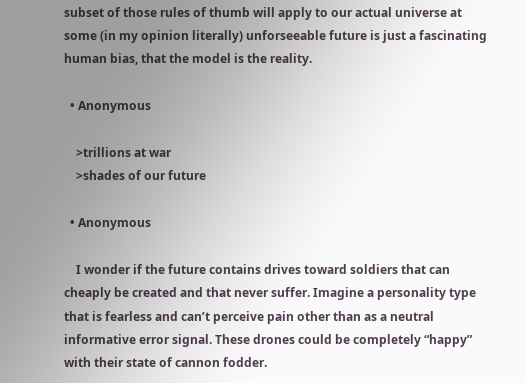subset of those rules of thumb will apply to our actual universe at some (in my opinion literally) unforseeable future is just a fascinating human bias, that the model is the reality.

  • Anonymous

    >trillions at war
    >shades of our future

  • Anonymous

    I wonder if the future contains drives toward soldiers that can cheaply be created and that never suffer. Imagine a personality type that is fearless and can’t perceive pain other than as a neutral informative error signal. These drones could be completely “happy” with their state of cannon fodder.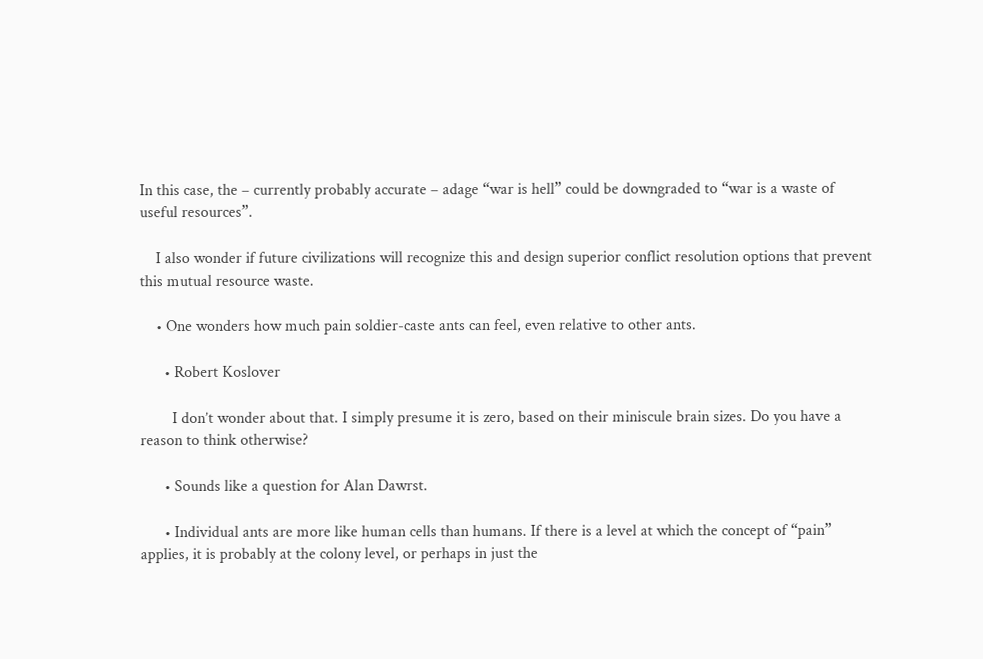In this case, the – currently probably accurate – adage “war is hell” could be downgraded to “war is a waste of useful resources”.

    I also wonder if future civilizations will recognize this and design superior conflict resolution options that prevent this mutual resource waste.

    • One wonders how much pain soldier-caste ants can feel, even relative to other ants.

      • Robert Koslover

        I don’t wonder about that. I simply presume it is zero, based on their miniscule brain sizes. Do you have a reason to think otherwise?

      • Sounds like a question for Alan Dawrst.

      • Individual ants are more like human cells than humans. If there is a level at which the concept of “pain” applies, it is probably at the colony level, or perhaps in just the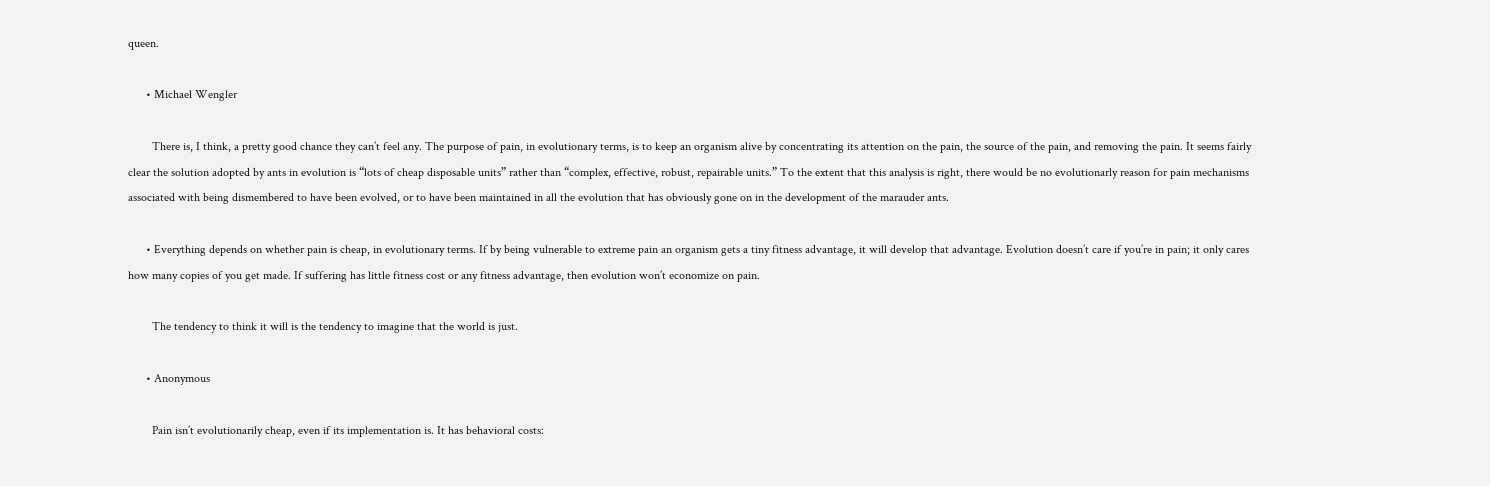queen.

      • Michael Wengler

        There is, I think, a pretty good chance they can’t feel any. The purpose of pain, in evolutionary terms, is to keep an organism alive by concentrating its attention on the pain, the source of the pain, and removing the pain. It seems fairly clear the solution adopted by ants in evolution is “lots of cheap disposable units” rather than “complex, effective, robust, repairable units.” To the extent that this analysis is right, there would be no evolutionarly reason for pain mechanisms associated with being dismembered to have been evolved, or to have been maintained in all the evolution that has obviously gone on in the development of the marauder ants.

      • Everything depends on whether pain is cheap, in evolutionary terms. If by being vulnerable to extreme pain an organism gets a tiny fitness advantage, it will develop that advantage. Evolution doesn’t care if you’re in pain; it only cares how many copies of you get made. If suffering has little fitness cost or any fitness advantage, then evolution won’t economize on pain.

        The tendency to think it will is the tendency to imagine that the world is just.

      • Anonymous

        Pain isn’t evolutionarily cheap, even if its implementation is. It has behavioral costs: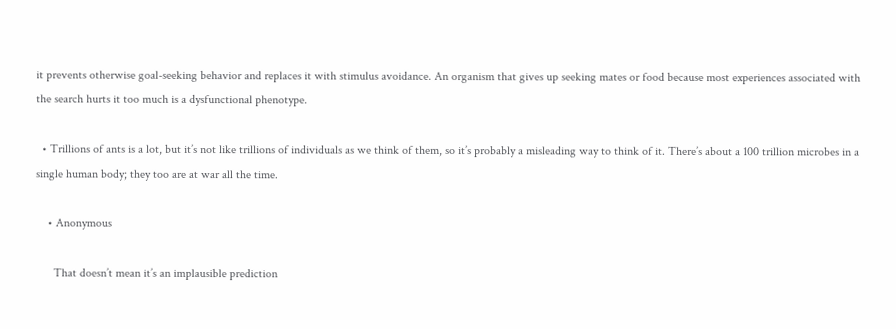it prevents otherwise goal-seeking behavior and replaces it with stimulus avoidance. An organism that gives up seeking mates or food because most experiences associated with the search hurts it too much is a dysfunctional phenotype.

  • Trillions of ants is a lot, but it’s not like trillions of individuals as we think of them, so it’s probably a misleading way to think of it. There’s about a 100 trillion microbes in a single human body; they too are at war all the time.

    • Anonymous

      That doesn’t mean it’s an implausible prediction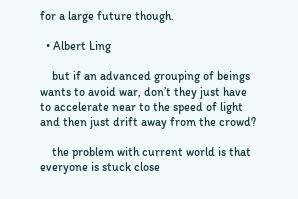for a large future though.

  • Albert Ling

    but if an advanced grouping of beings wants to avoid war, don’t they just have to accelerate near to the speed of light and then just drift away from the crowd?

    the problem with current world is that everyone is stuck close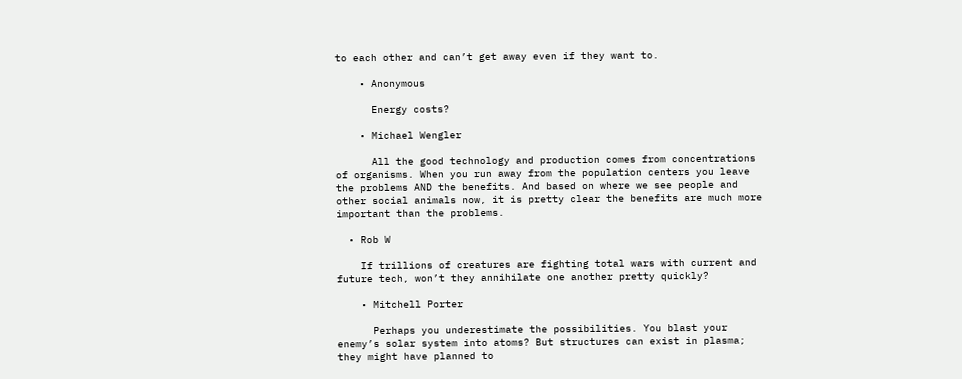to each other and can’t get away even if they want to.

    • Anonymous

      Energy costs?

    • Michael Wengler

      All the good technology and production comes from concentrations of organisms. When you run away from the population centers you leave the problems AND the benefits. And based on where we see people and other social animals now, it is pretty clear the benefits are much more important than the problems.

  • Rob W

    If trillions of creatures are fighting total wars with current and future tech, won’t they annihilate one another pretty quickly?

    • Mitchell Porter

      Perhaps you underestimate the possibilities. You blast your enemy’s solar system into atoms? But structures can exist in plasma; they might have planned to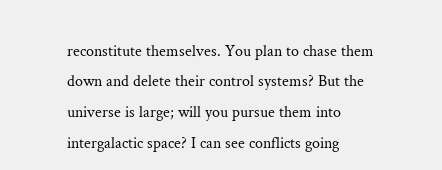reconstitute themselves. You plan to chase them down and delete their control systems? But the universe is large; will you pursue them into intergalactic space? I can see conflicts going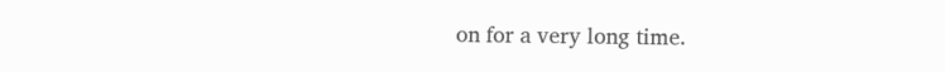on for a very long time.